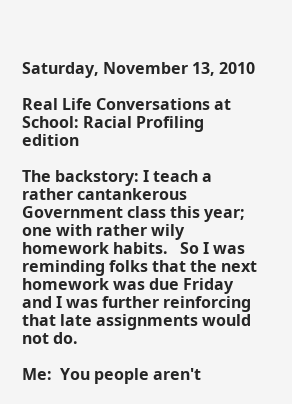Saturday, November 13, 2010

Real Life Conversations at School: Racial Profiling edition

The backstory: I teach a rather cantankerous Government class this year; one with rather wily homework habits.   So I was reminding folks that the next homework was due Friday and I was further reinforcing that late assignments would not do.

Me:  You people aren't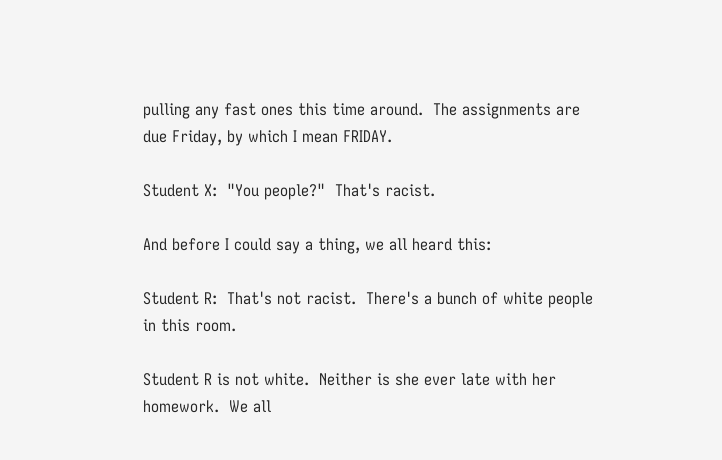pulling any fast ones this time around.  The assignments are due Friday, by which I mean FRIDAY.

Student X:  "You people?"  That's racist.

And before I could say a thing, we all heard this:

Student R:  That's not racist.  There's a bunch of white people in this room.

Student R is not white.  Neither is she ever late with her homework.  We all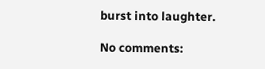burst into laughter.

No comments: